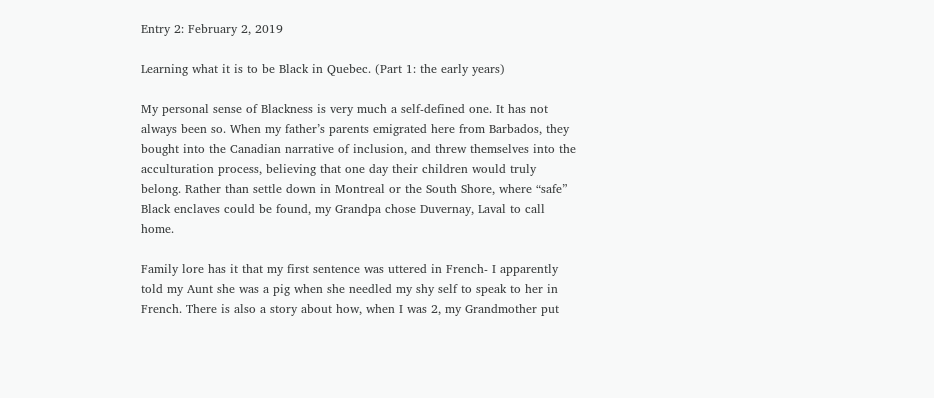Entry 2: February 2, 2019

Learning what it is to be Black in Quebec. (Part 1: the early years)

My personal sense of Blackness is very much a self-defined one. It has not always been so. When my father’s parents emigrated here from Barbados, they bought into the Canadian narrative of inclusion, and threw themselves into the acculturation process, believing that one day their children would truly belong. Rather than settle down in Montreal or the South Shore, where “safe” Black enclaves could be found, my Grandpa chose Duvernay, Laval to call home.

Family lore has it that my first sentence was uttered in French- I apparently told my Aunt she was a pig when she needled my shy self to speak to her in French. There is also a story about how, when I was 2, my Grandmother put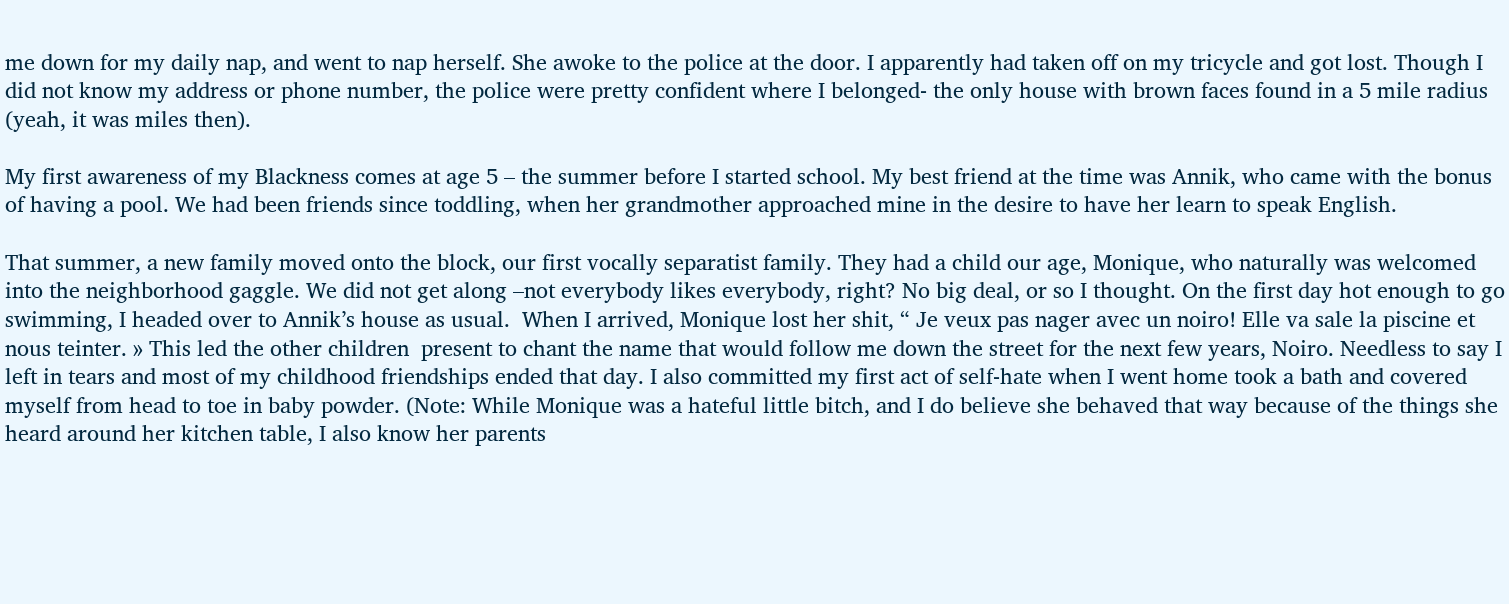me down for my daily nap, and went to nap herself. She awoke to the police at the door. I apparently had taken off on my tricycle and got lost. Though I did not know my address or phone number, the police were pretty confident where I belonged- the only house with brown faces found in a 5 mile radius (yeah, it was miles then).

My first awareness of my Blackness comes at age 5 – the summer before I started school. My best friend at the time was Annik, who came with the bonus of having a pool. We had been friends since toddling, when her grandmother approached mine in the desire to have her learn to speak English.

That summer, a new family moved onto the block, our first vocally separatist family. They had a child our age, Monique, who naturally was welcomed into the neighborhood gaggle. We did not get along –not everybody likes everybody, right? No big deal, or so I thought. On the first day hot enough to go swimming, I headed over to Annik’s house as usual.  When I arrived, Monique lost her shit, “ Je veux pas nager avec un noiro! Elle va sale la piscine et nous teinter. » This led the other children  present to chant the name that would follow me down the street for the next few years, Noiro. Needless to say I left in tears and most of my childhood friendships ended that day. I also committed my first act of self-hate when I went home took a bath and covered myself from head to toe in baby powder. (Note: While Monique was a hateful little bitch, and I do believe she behaved that way because of the things she heard around her kitchen table, I also know her parents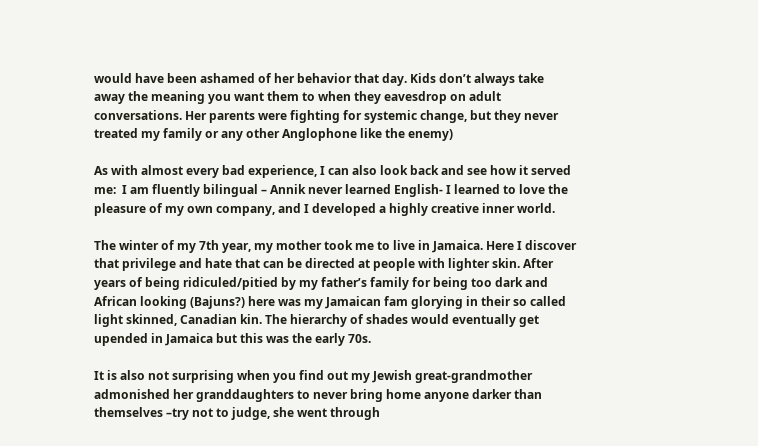would have been ashamed of her behavior that day. Kids don’t always take away the meaning you want them to when they eavesdrop on adult conversations. Her parents were fighting for systemic change, but they never treated my family or any other Anglophone like the enemy)

As with almost every bad experience, I can also look back and see how it served me:  I am fluently bilingual – Annik never learned English- I learned to love the pleasure of my own company, and I developed a highly creative inner world.

The winter of my 7th year, my mother took me to live in Jamaica. Here I discover that privilege and hate that can be directed at people with lighter skin. After years of being ridiculed/pitied by my father’s family for being too dark and African looking (Bajuns?) here was my Jamaican fam glorying in their so called light skinned, Canadian kin. The hierarchy of shades would eventually get upended in Jamaica but this was the early 70s.

It is also not surprising when you find out my Jewish great-grandmother admonished her granddaughters to never bring home anyone darker than themselves –try not to judge, she went through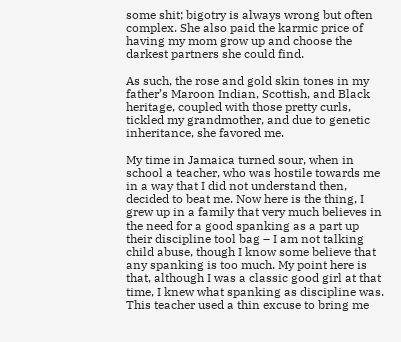some shit; bigotry is always wrong but often complex. She also paid the karmic price of having my mom grow up and choose the darkest partners she could find.

As such, the rose and gold skin tones in my father’s Maroon Indian, Scottish, and Black heritage, coupled with those pretty curls, tickled my grandmother, and due to genetic inheritance, she favored me.

My time in Jamaica turned sour, when in school a teacher, who was hostile towards me in a way that I did not understand then, decided to beat me. Now here is the thing, I grew up in a family that very much believes in the need for a good spanking as a part up their discipline tool bag – I am not talking child abuse, though I know some believe that any spanking is too much. My point here is that, although I was a classic good girl at that time, I knew what spanking as discipline was. This teacher used a thin excuse to bring me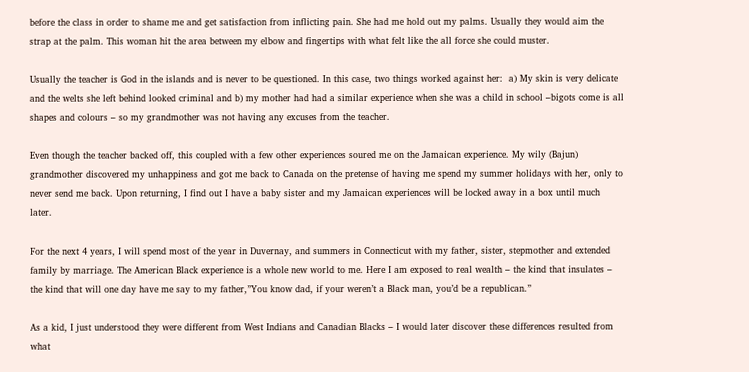before the class in order to shame me and get satisfaction from inflicting pain. She had me hold out my palms. Usually they would aim the strap at the palm. This woman hit the area between my elbow and fingertips with what felt like the all force she could muster.

Usually the teacher is God in the islands and is never to be questioned. In this case, two things worked against her:  a) My skin is very delicate and the welts she left behind looked criminal and b) my mother had had a similar experience when she was a child in school –bigots come is all shapes and colours – so my grandmother was not having any excuses from the teacher.

Even though the teacher backed off, this coupled with a few other experiences soured me on the Jamaican experience. My wily (Bajun) grandmother discovered my unhappiness and got me back to Canada on the pretense of having me spend my summer holidays with her, only to never send me back. Upon returning, I find out I have a baby sister and my Jamaican experiences will be locked away in a box until much later.

For the next 4 years, I will spend most of the year in Duvernay, and summers in Connecticut with my father, sister, stepmother and extended family by marriage. The American Black experience is a whole new world to me. Here I am exposed to real wealth – the kind that insulates – the kind that will one day have me say to my father,”You know dad, if your weren’t a Black man, you’d be a republican.”

As a kid, I just understood they were different from West Indians and Canadian Blacks – I would later discover these differences resulted from what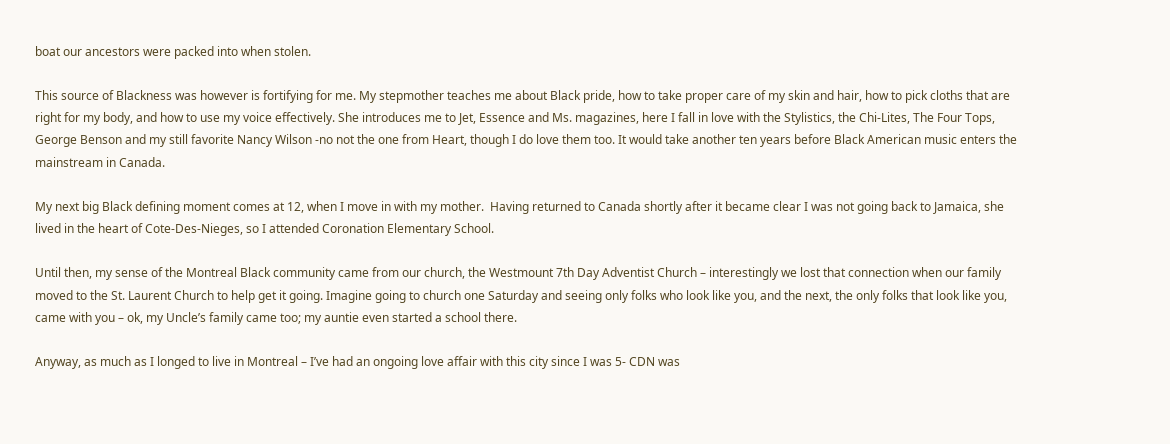boat our ancestors were packed into when stolen.

This source of Blackness was however is fortifying for me. My stepmother teaches me about Black pride, how to take proper care of my skin and hair, how to pick cloths that are right for my body, and how to use my voice effectively. She introduces me to Jet, Essence and Ms. magazines, here I fall in love with the Stylistics, the Chi-Lites, The Four Tops, George Benson and my still favorite Nancy Wilson -no not the one from Heart, though I do love them too. It would take another ten years before Black American music enters the mainstream in Canada.

My next big Black defining moment comes at 12, when I move in with my mother.  Having returned to Canada shortly after it became clear I was not going back to Jamaica, she lived in the heart of Cote-Des-Nieges, so I attended Coronation Elementary School.

Until then, my sense of the Montreal Black community came from our church, the Westmount 7th Day Adventist Church – interestingly we lost that connection when our family moved to the St. Laurent Church to help get it going. Imagine going to church one Saturday and seeing only folks who look like you, and the next, the only folks that look like you, came with you – ok, my Uncle’s family came too; my auntie even started a school there.

Anyway, as much as I longed to live in Montreal – I’ve had an ongoing love affair with this city since I was 5- CDN was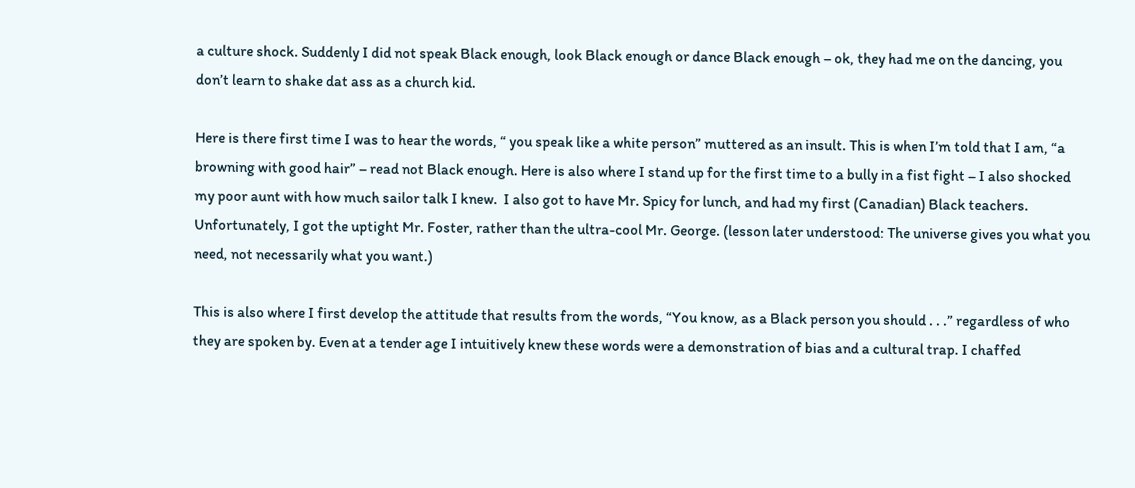a culture shock. Suddenly I did not speak Black enough, look Black enough or dance Black enough – ok, they had me on the dancing, you don’t learn to shake dat ass as a church kid.

Here is there first time I was to hear the words, “ you speak like a white person” muttered as an insult. This is when I’m told that I am, “a browning with good hair” – read not Black enough. Here is also where I stand up for the first time to a bully in a fist fight – I also shocked my poor aunt with how much sailor talk I knew.  I also got to have Mr. Spicy for lunch, and had my first (Canadian) Black teachers. Unfortunately, I got the uptight Mr. Foster, rather than the ultra-cool Mr. George. (lesson later understood: The universe gives you what you need, not necessarily what you want.)

This is also where I first develop the attitude that results from the words, “You know, as a Black person you should . . .” regardless of who they are spoken by. Even at a tender age I intuitively knew these words were a demonstration of bias and a cultural trap. I chaffed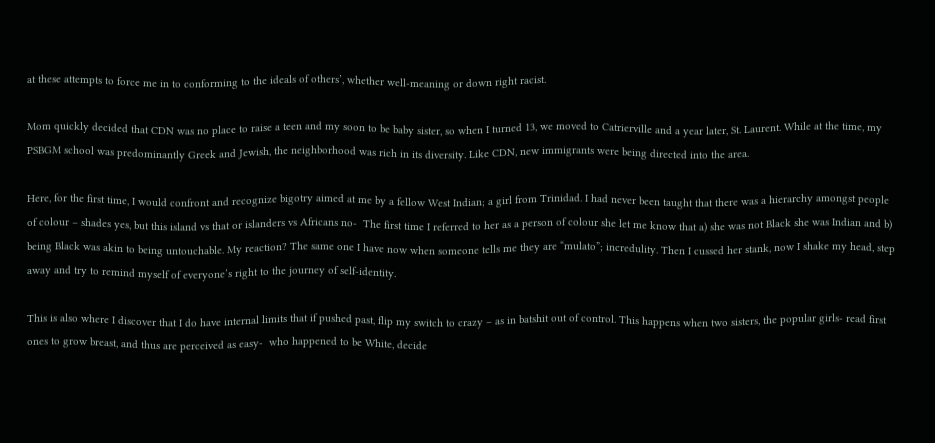at these attempts to force me in to conforming to the ideals of others’, whether well-meaning or down right racist.

Mom quickly decided that CDN was no place to raise a teen and my soon to be baby sister, so when I turned 13, we moved to Catrierville and a year later, St. Laurent. While at the time, my PSBGM school was predominantly Greek and Jewish, the neighborhood was rich in its diversity. Like CDN, new immigrants were being directed into the area.

Here, for the first time, I would confront and recognize bigotry aimed at me by a fellow West Indian; a girl from Trinidad. I had never been taught that there was a hierarchy amongst people of colour – shades yes, but this island vs that or islanders vs Africans no-  The first time I referred to her as a person of colour she let me know that a) she was not Black she was Indian and b) being Black was akin to being untouchable. My reaction? The same one I have now when someone tells me they are “mulato”; incredulity. Then I cussed her stank, now I shake my head, step away and try to remind myself of everyone’s right to the journey of self-identity.

This is also where I discover that I do have internal limits that if pushed past, flip my switch to crazy – as in batshit out of control. This happens when two sisters, the popular girls- read first ones to grow breast, and thus are perceived as easy-  who happened to be White, decide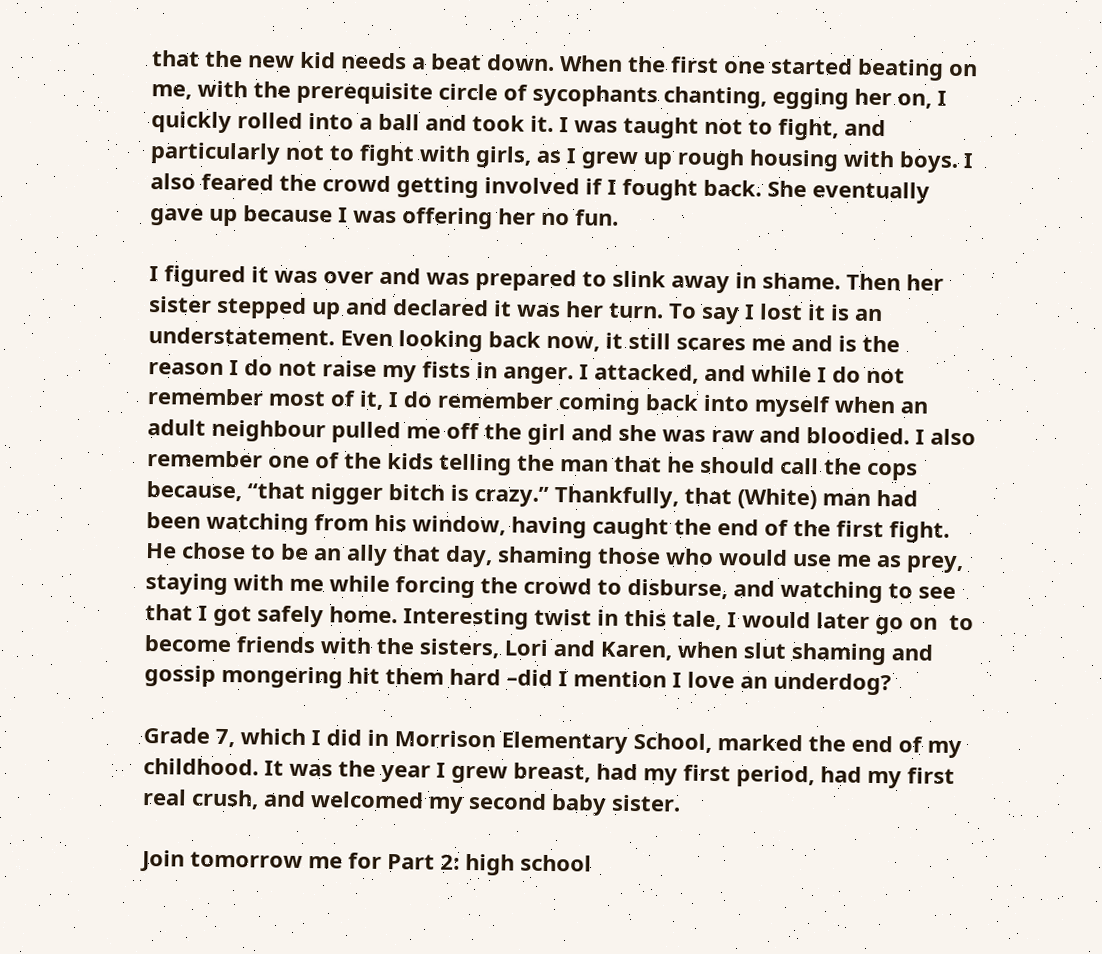that the new kid needs a beat down. When the first one started beating on me, with the prerequisite circle of sycophants chanting, egging her on, I quickly rolled into a ball and took it. I was taught not to fight, and particularly not to fight with girls, as I grew up rough housing with boys. I also feared the crowd getting involved if I fought back. She eventually gave up because I was offering her no fun.

I figured it was over and was prepared to slink away in shame. Then her sister stepped up and declared it was her turn. To say I lost it is an understatement. Even looking back now, it still scares me and is the reason I do not raise my fists in anger. I attacked, and while I do not remember most of it, I do remember coming back into myself when an adult neighbour pulled me off the girl and she was raw and bloodied. I also remember one of the kids telling the man that he should call the cops because, “that nigger bitch is crazy.” Thankfully, that (White) man had been watching from his window, having caught the end of the first fight. He chose to be an ally that day, shaming those who would use me as prey, staying with me while forcing the crowd to disburse, and watching to see that I got safely home. Interesting twist in this tale, I would later go on  to become friends with the sisters, Lori and Karen, when slut shaming and gossip mongering hit them hard –did I mention I love an underdog?

Grade 7, which I did in Morrison Elementary School, marked the end of my childhood. It was the year I grew breast, had my first period, had my first real crush, and welcomed my second baby sister.

Join tomorrow me for Part 2: high school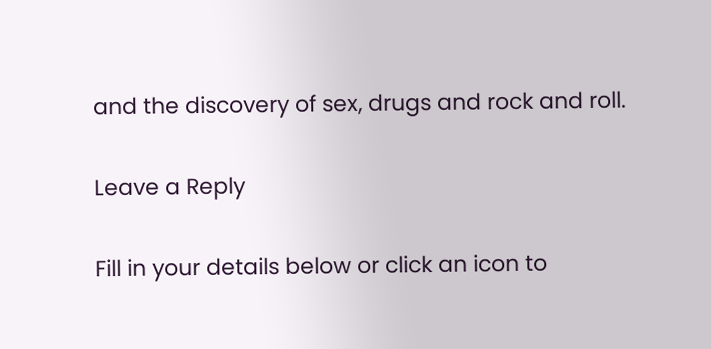and the discovery of sex, drugs and rock and roll.

Leave a Reply

Fill in your details below or click an icon to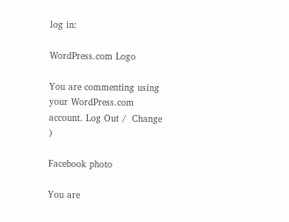log in:

WordPress.com Logo

You are commenting using your WordPress.com account. Log Out /  Change )

Facebook photo

You are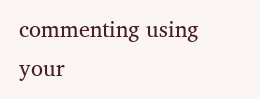commenting using your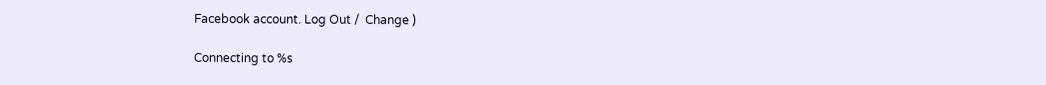Facebook account. Log Out /  Change )

Connecting to %s